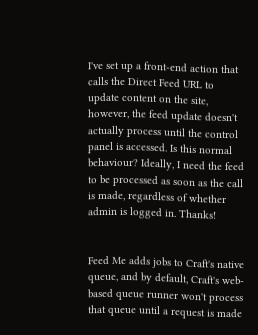I've set up a front-end action that calls the Direct Feed URL to update content on the site, however, the feed update doesn't actually process until the control panel is accessed. Is this normal behaviour? Ideally, I need the feed to be processed as soon as the call is made, regardless of whether admin is logged in. Thanks!


Feed Me adds jobs to Craft's native queue, and by default, Craft's web-based queue runner won't process that queue until a request is made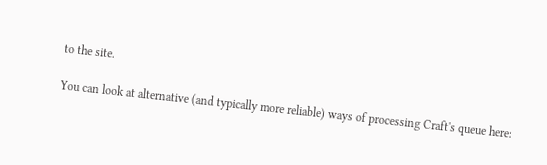to the site.

You can look at alternative (and typically more reliable) ways of processing Craft's queue here: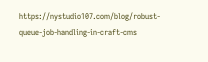https://nystudio107.com/blog/robust-queue-job-handling-in-craft-cms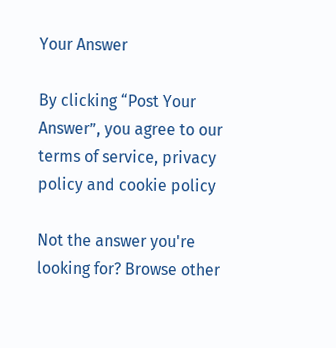Your Answer

By clicking “Post Your Answer”, you agree to our terms of service, privacy policy and cookie policy

Not the answer you're looking for? Browse other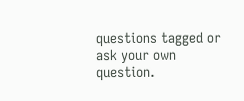questions tagged or ask your own question.